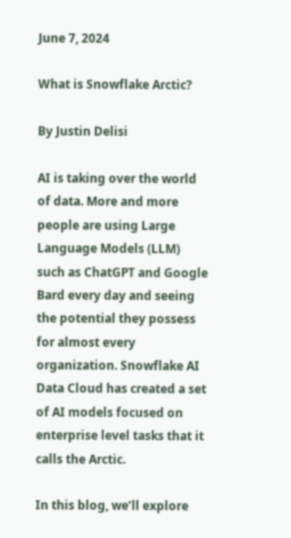June 7, 2024

What is Snowflake Arctic?

By Justin Delisi

AI is taking over the world of data. More and more people are using Large Language Models (LLM) such as ChatGPT and Google Bard every day and seeing the potential they possess for almost every organization. Snowflake AI Data Cloud has created a set of AI models focused on enterprise level tasks that it calls the Arctic.

In this blog, we’ll explore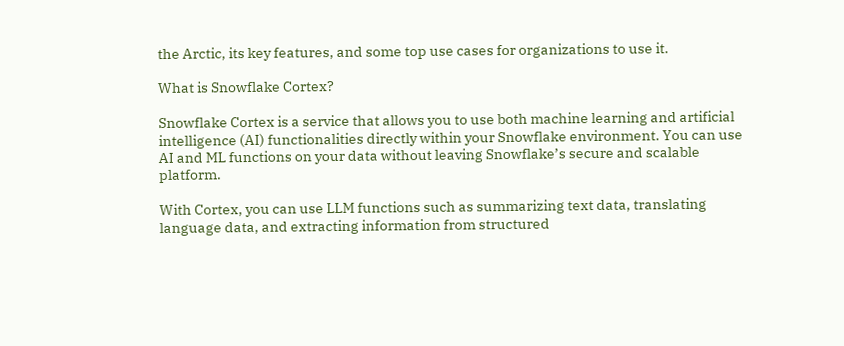the Arctic, its key features, and some top use cases for organizations to use it.

What is Snowflake Cortex?

Snowflake Cortex is a service that allows you to use both machine learning and artificial intelligence (AI) functionalities directly within your Snowflake environment. You can use AI and ML functions on your data without leaving Snowflake’s secure and scalable platform.

With Cortex, you can use LLM functions such as summarizing text data, translating language data, and extracting information from structured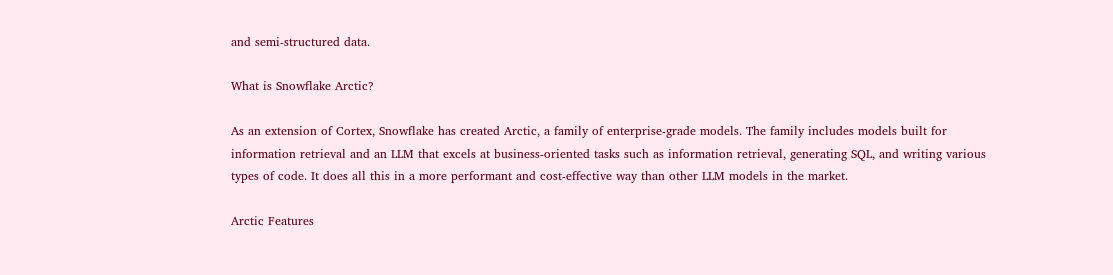and semi-structured data.

What is Snowflake Arctic?

As an extension of Cortex, Snowflake has created Arctic, a family of enterprise-grade models. The family includes models built for information retrieval and an LLM that excels at business-oriented tasks such as information retrieval, generating SQL, and writing various types of code. It does all this in a more performant and cost-effective way than other LLM models in the market.

Arctic Features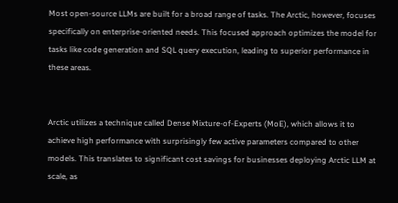Most open-source LLMs are built for a broad range of tasks. The Arctic, however, focuses specifically on enterprise-oriented needs. This focused approach optimizes the model for tasks like code generation and SQL query execution, leading to superior performance in these areas.


Arctic utilizes a technique called Dense Mixture-of-Experts (MoE), which allows it to achieve high performance with surprisingly few active parameters compared to other models. This translates to significant cost savings for businesses deploying Arctic LLM at scale, as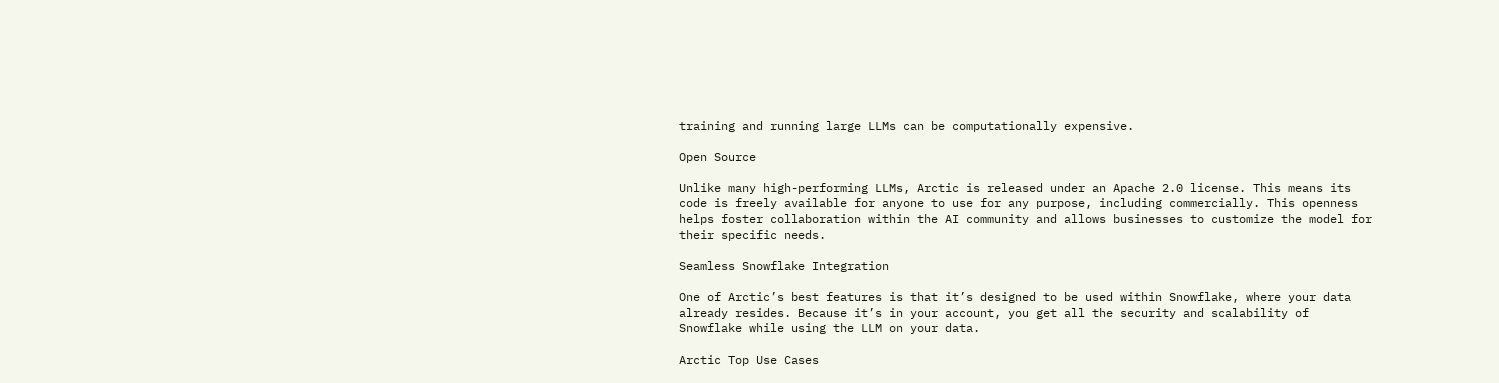training and running large LLMs can be computationally expensive.

Open Source

Unlike many high-performing LLMs, Arctic is released under an Apache 2.0 license. This means its code is freely available for anyone to use for any purpose, including commercially. This openness helps foster collaboration within the AI community and allows businesses to customize the model for their specific needs.

Seamless Snowflake Integration

One of Arctic’s best features is that it’s designed to be used within Snowflake, where your data already resides. Because it’s in your account, you get all the security and scalability of Snowflake while using the LLM on your data.

Arctic Top Use Cases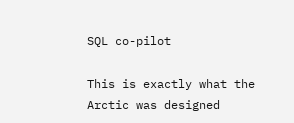SQL co-pilot

This is exactly what the Arctic was designed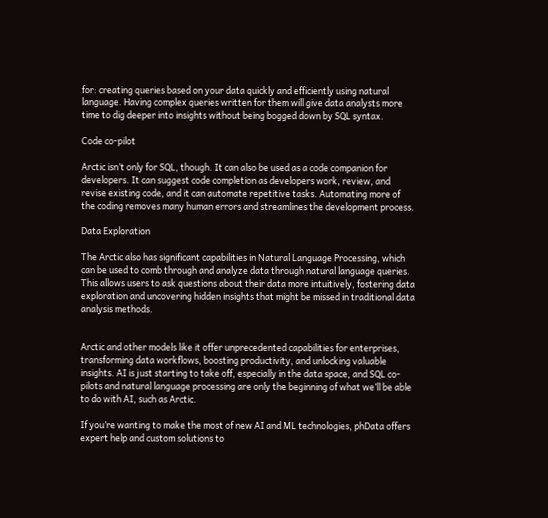for: creating queries based on your data quickly and efficiently using natural language. Having complex queries written for them will give data analysts more time to dig deeper into insights without being bogged down by SQL syntax.

Code co-pilot

Arctic isn’t only for SQL, though. It can also be used as a code companion for developers. It can suggest code completion as developers work, review, and revise existing code, and it can automate repetitive tasks. Automating more of the coding removes many human errors and streamlines the development process.

Data Exploration

The Arctic also has significant capabilities in Natural Language Processing, which can be used to comb through and analyze data through natural language queries. This allows users to ask questions about their data more intuitively, fostering data exploration and uncovering hidden insights that might be missed in traditional data analysis methods.


Arctic and other models like it offer unprecedented capabilities for enterprises, transforming data workflows, boosting productivity, and unlocking valuable insights. AI is just starting to take off, especially in the data space, and SQL co-pilots and natural language processing are only the beginning of what we’ll be able to do with AI, such as Arctic.

If you’re wanting to make the most of new AI and ML technologies, phData offers expert help and custom solutions to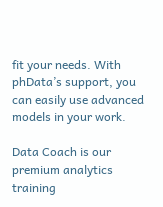fit your needs. With phData’s support, you can easily use advanced models in your work.

Data Coach is our premium analytics training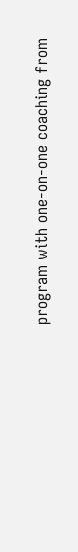program with one-on-one coaching from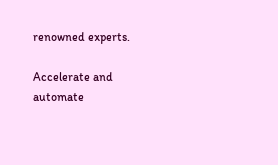renowned experts.

Accelerate and automate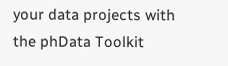your data projects with the phData Toolkit